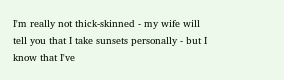I'm really not thick-skinned - my wife will tell you that I take sunsets personally - but I know that I've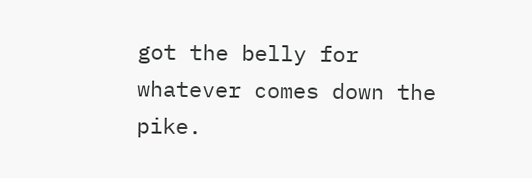got the belly for whatever comes down the pike.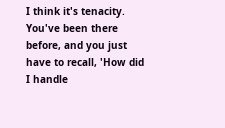I think it's tenacity. You've been there before, and you just have to recall, 'How did I handle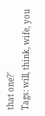that one?'
Tags: will, think, wife, you